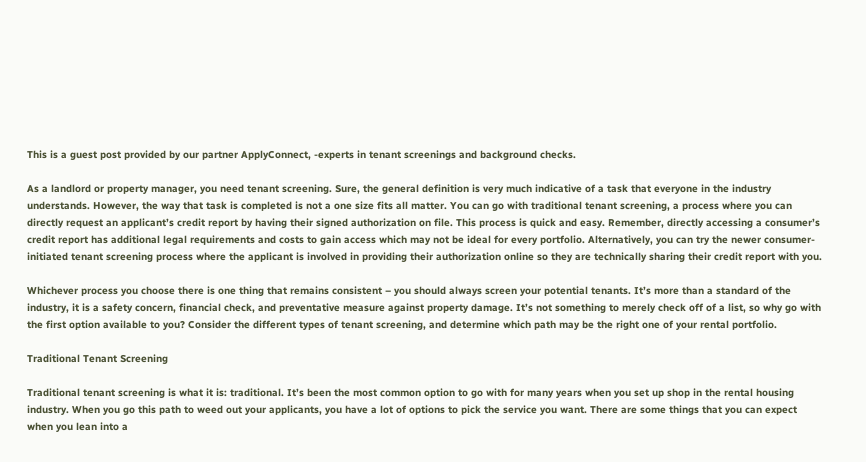This is a guest post provided by our partner ApplyConnect, -experts in tenant screenings and background checks.

As a landlord or property manager, you need tenant screening. Sure, the general definition is very much indicative of a task that everyone in the industry understands. However, the way that task is completed is not a one size fits all matter. You can go with traditional tenant screening, a process where you can directly request an applicant’s credit report by having their signed authorization on file. This process is quick and easy. Remember, directly accessing a consumer’s credit report has additional legal requirements and costs to gain access which may not be ideal for every portfolio. Alternatively, you can try the newer consumer-initiated tenant screening process where the applicant is involved in providing their authorization online so they are technically sharing their credit report with you.

Whichever process you choose there is one thing that remains consistent – you should always screen your potential tenants. It’s more than a standard of the industry, it is a safety concern, financial check, and preventative measure against property damage. It’s not something to merely check off of a list, so why go with the first option available to you? Consider the different types of tenant screening, and determine which path may be the right one of your rental portfolio.

Traditional Tenant Screening

Traditional tenant screening is what it is: traditional. It’s been the most common option to go with for many years when you set up shop in the rental housing industry. When you go this path to weed out your applicants, you have a lot of options to pick the service you want. There are some things that you can expect when you lean into a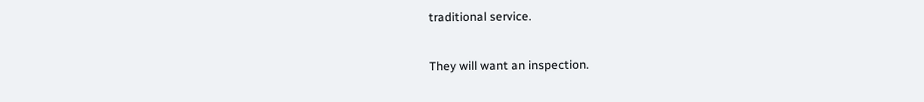traditional service.

They will want an inspection.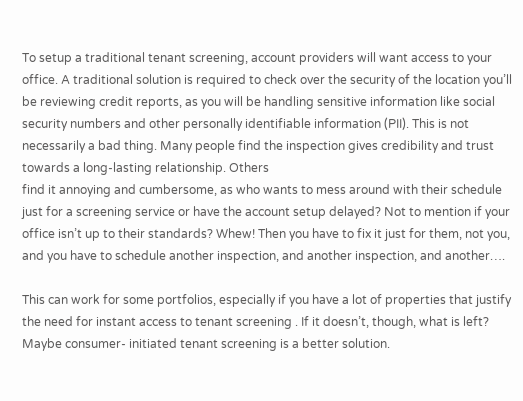To setup a traditional tenant screening, account providers will want access to your office. A traditional solution is required to check over the security of the location you’ll be reviewing credit reports, as you will be handling sensitive information like social security numbers and other personally identifiable information (PII). This is not necessarily a bad thing. Many people find the inspection gives credibility and trust towards a long-lasting relationship. Others
find it annoying and cumbersome, as who wants to mess around with their schedule just for a screening service or have the account setup delayed? Not to mention if your office isn’t up to their standards? Whew! Then you have to fix it just for them, not you, and you have to schedule another inspection, and another inspection, and another….

This can work for some portfolios, especially if you have a lot of properties that justify the need for instant access to tenant screening . If it doesn’t, though, what is left? Maybe consumer- initiated tenant screening is a better solution.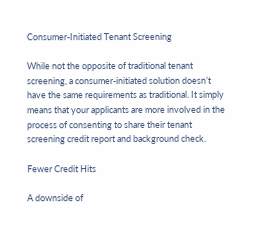Consumer-Initiated Tenant Screening

While not the opposite of traditional tenant screening, a consumer-initiated solution doesn’t have the same requirements as traditional. It simply means that your applicants are more involved in the process of consenting to share their tenant screening credit report and background check.

Fewer Credit Hits

A downside of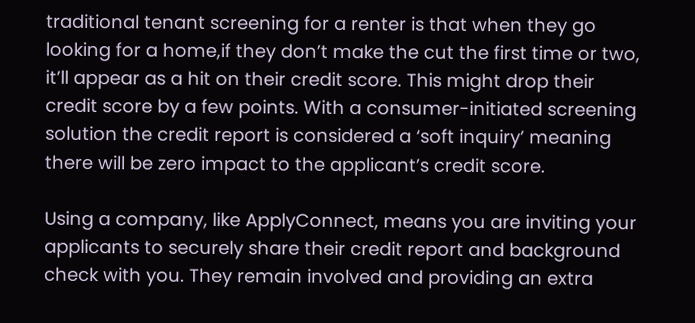traditional tenant screening for a renter is that when they go looking for a home,if they don’t make the cut the first time or two, it’ll appear as a hit on their credit score. This might drop their credit score by a few points. With a consumer-initiated screening solution the credit report is considered a ‘soft inquiry’ meaning there will be zero impact to the applicant’s credit score.

Using a company, like ApplyConnect, means you are inviting your applicants to securely share their credit report and background check with you. They remain involved and providing an extra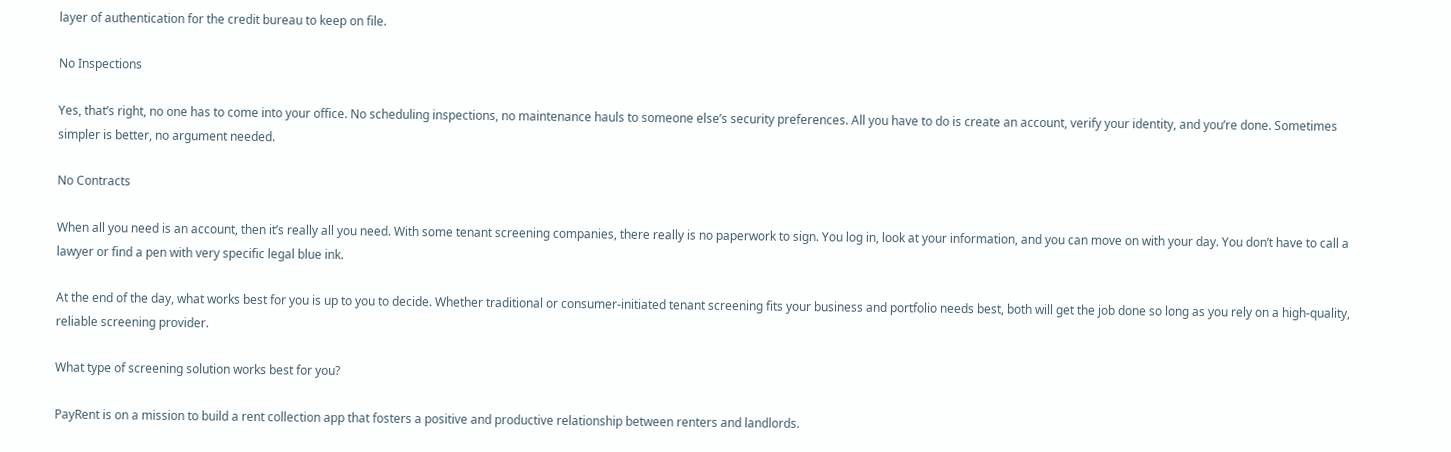layer of authentication for the credit bureau to keep on file.

No Inspections

Yes, that’s right, no one has to come into your office. No scheduling inspections, no maintenance hauls to someone else’s security preferences. All you have to do is create an account, verify your identity, and you’re done. Sometimes simpler is better, no argument needed.

No Contracts

When all you need is an account, then it’s really all you need. With some tenant screening companies, there really is no paperwork to sign. You log in, look at your information, and you can move on with your day. You don’t have to call a lawyer or find a pen with very specific legal blue ink.

At the end of the day, what works best for you is up to you to decide. Whether traditional or consumer-initiated tenant screening fits your business and portfolio needs best, both will get the job done so long as you rely on a high-quality, reliable screening provider.

What type of screening solution works best for you?

PayRent is on a mission to build a rent collection app that fosters a positive and productive relationship between renters and landlords.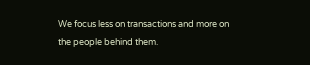We focus less on transactions and more on the people behind them.